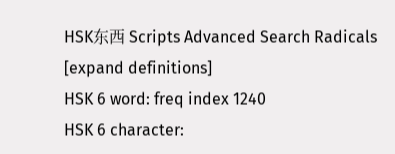HSK东西 Scripts Advanced Search Radicals [expand definitions]
HSK 6 word: freq index 1240
HSK 6 character: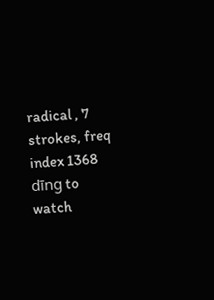radical , 7 strokes, freq index 1368
dīng to watch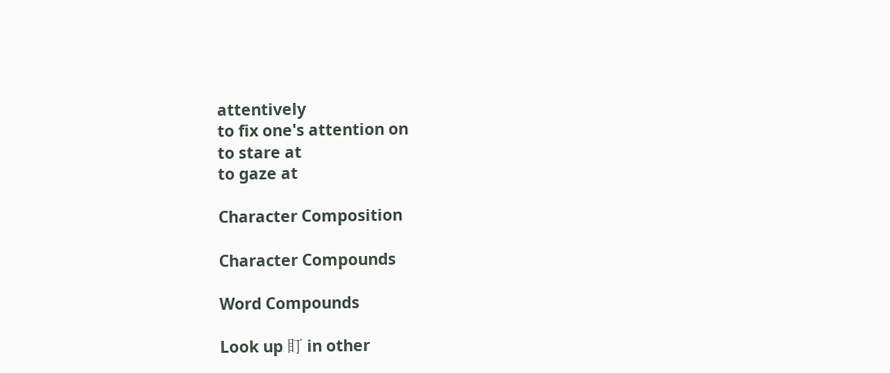attentively
to fix one's attention on
to stare at
to gaze at

Character Composition

Character Compounds

Word Compounds

Look up 盯 in other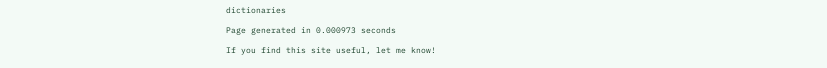dictionaries

Page generated in 0.000973 seconds

If you find this site useful, let me know!